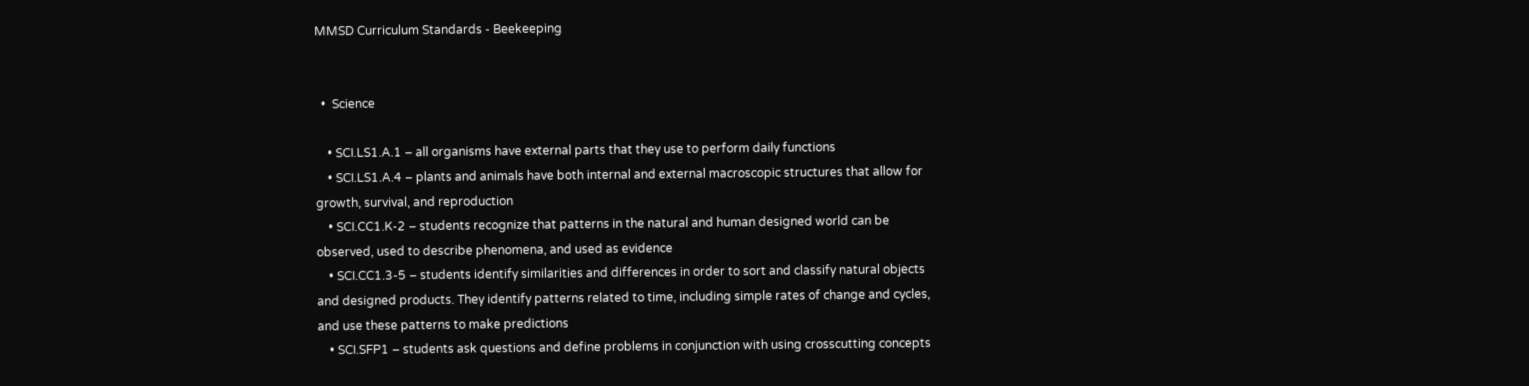MMSD Curriculum Standards - Beekeeping


  •  Science

    • SCI.LS1.A.1 – all organisms have external parts that they use to perform daily functions
    • SCI.LS1.A.4 – plants and animals have both internal and external macroscopic structures that allow for growth, survival, and reproduction
    • SCI.CC1.K-2 – students recognize that patterns in the natural and human designed world can be observed, used to describe phenomena, and used as evidence
    • SCI.CC1.3-5 – students identify similarities and differences in order to sort and classify natural objects and designed products. They identify patterns related to time, including simple rates of change and cycles, and use these patterns to make predictions
    • SCI.SFP1 – students ask questions and define problems in conjunction with using crosscutting concepts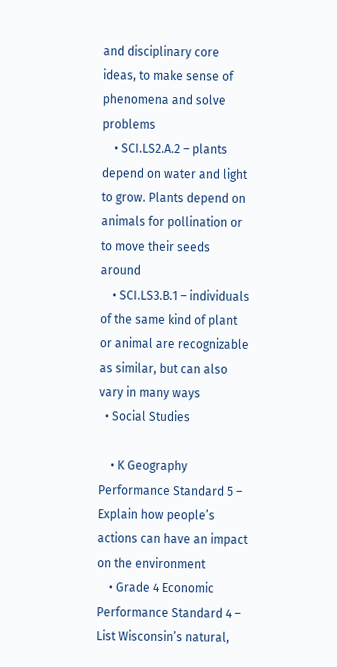and disciplinary core ideas, to make sense of phenomena and solve problems
    • SCI.LS2.A.2 – plants depend on water and light to grow. Plants depend on animals for pollination or to move their seeds around
    • SCI.LS3.B.1 – individuals of the same kind of plant or animal are recognizable as similar, but can also vary in many ways
  • Social Studies

    • K Geography Performance Standard 5 – Explain how people’s actions can have an impact on the environment
    • Grade 4 Economic Performance Standard 4 – List Wisconsin’s natural,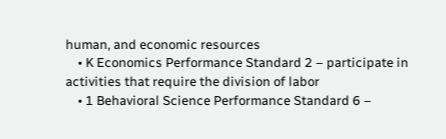human, and economic resources
    • K Economics Performance Standard 2 – participate in activities that require the division of labor
    • 1 Behavioral Science Performance Standard 6 –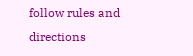follow rules and directions